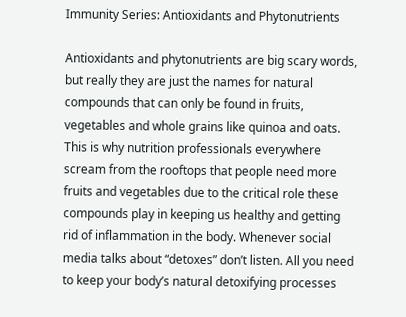Immunity Series: Antioxidants and Phytonutrients

Antioxidants and phytonutrients are big scary words, but really they are just the names for natural compounds that can only be found in fruits, vegetables and whole grains like quinoa and oats. This is why nutrition professionals everywhere scream from the rooftops that people need more fruits and vegetables due to the critical role these compounds play in keeping us healthy and getting rid of inflammation in the body. Whenever social media talks about “detoxes” don’t listen. All you need to keep your body’s natural detoxifying processes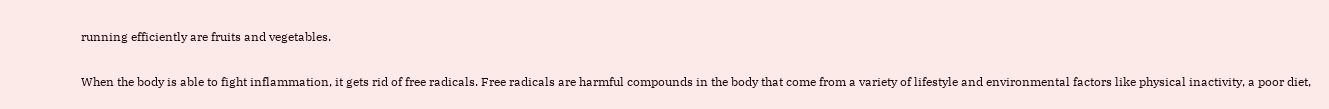running efficiently are fruits and vegetables.

When the body is able to fight inflammation, it gets rid of free radicals. Free radicals are harmful compounds in the body that come from a variety of lifestyle and environmental factors like physical inactivity, a poor diet,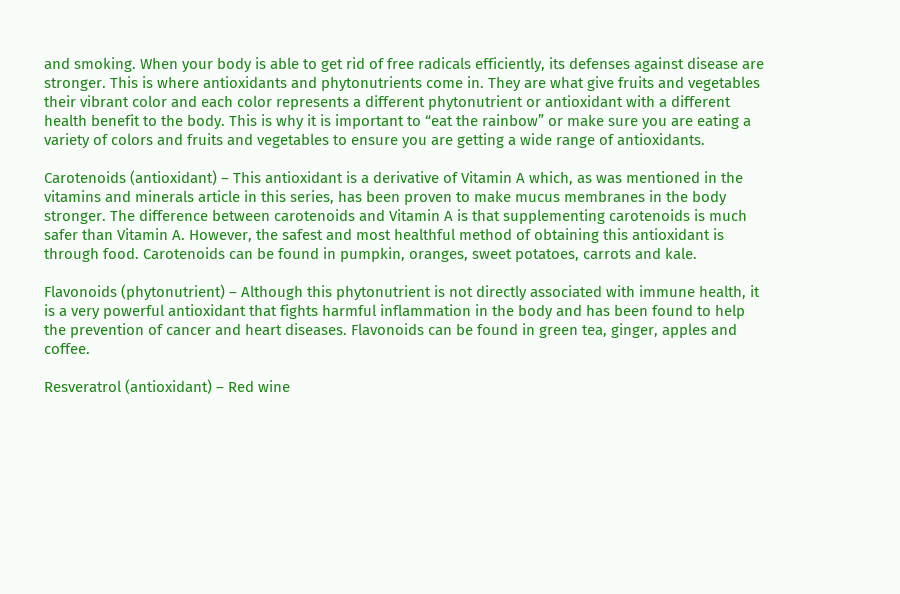and smoking. When your body is able to get rid of free radicals efficiently, its defenses against disease are stronger. This is where antioxidants and phytonutrients come in. They are what give fruits and vegetables their vibrant color and each color represents a different phytonutrient or antioxidant with a different health benefit to the body. This is why it is important to “eat the rainbow” or make sure you are eating a variety of colors and fruits and vegetables to ensure you are getting a wide range of antioxidants.

Carotenoids (antioxidant) – This antioxidant is a derivative of Vitamin A which, as was mentioned in the vitamins and minerals article in this series, has been proven to make mucus membranes in the body stronger. The difference between carotenoids and Vitamin A is that supplementing carotenoids is much safer than Vitamin A. However, the safest and most healthful method of obtaining this antioxidant is through food. Carotenoids can be found in pumpkin, oranges, sweet potatoes, carrots and kale.

Flavonoids (phytonutrient) – Although this phytonutrient is not directly associated with immune health, it is a very powerful antioxidant that fights harmful inflammation in the body and has been found to help the prevention of cancer and heart diseases. Flavonoids can be found in green tea, ginger, apples and coffee.

Resveratrol (antioxidant) – Red wine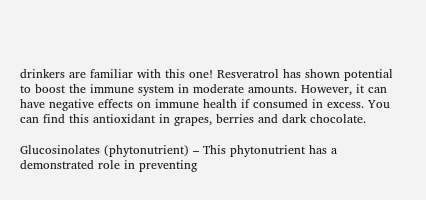drinkers are familiar with this one! Resveratrol has shown potential to boost the immune system in moderate amounts. However, it can have negative effects on immune health if consumed in excess. You can find this antioxidant in grapes, berries and dark chocolate.

Glucosinolates (phytonutrient) – This phytonutrient has a demonstrated role in preventing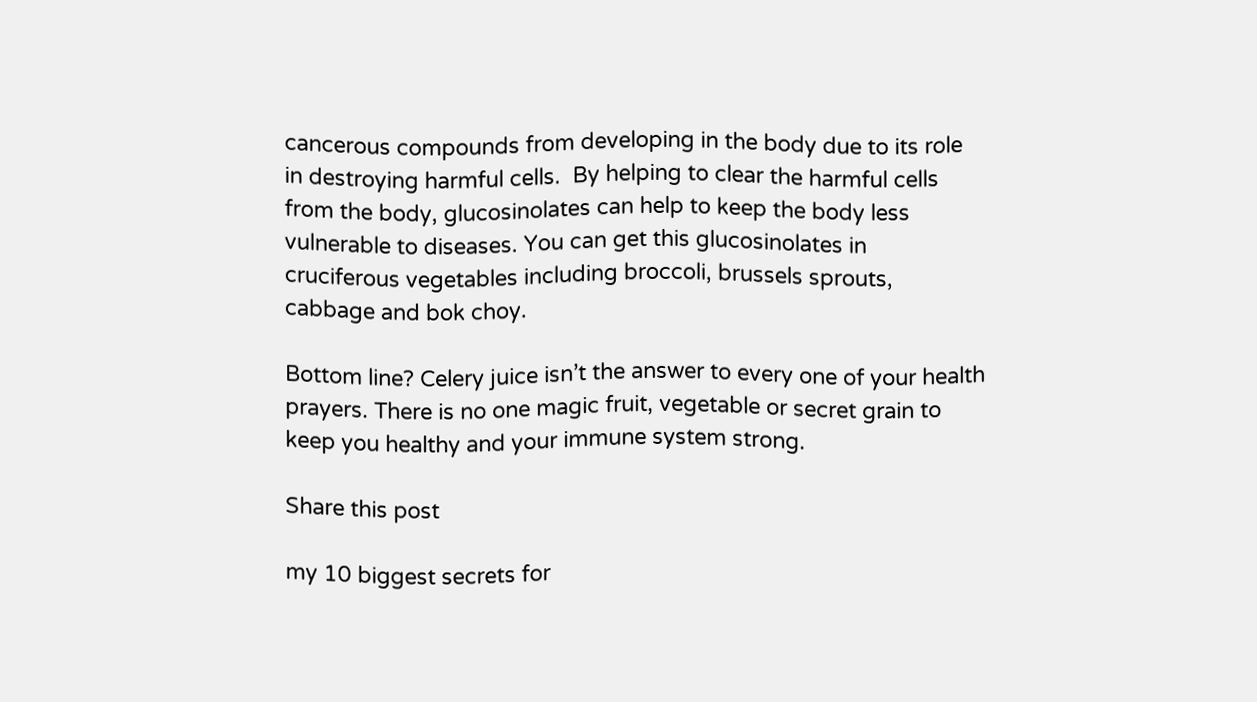cancerous compounds from developing in the body due to its role in destroying harmful cells.  By helping to clear the harmful cells from the body, glucosinolates can help to keep the body less vulnerable to diseases. You can get this glucosinolates in cruciferous vegetables including broccoli, brussels sprouts, cabbage and bok choy.

Bottom line? Celery juice isn’t the answer to every one of your health prayers. There is no one magic fruit, vegetable or secret grain to keep you healthy and your immune system strong.

Share this post

my 10 biggest secrets for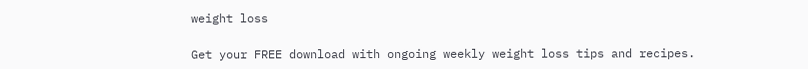weight loss

Get your FREE download with ongoing weekly weight loss tips and recipes.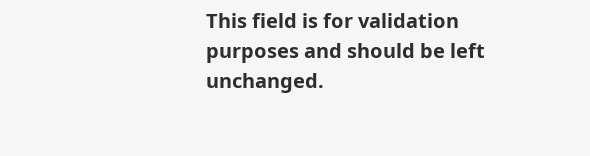This field is for validation purposes and should be left unchanged.